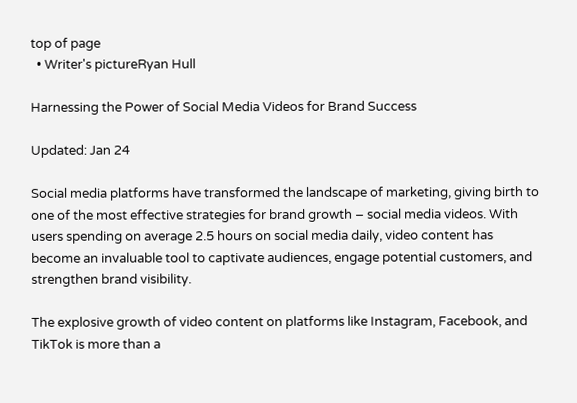top of page
  • Writer's pictureRyan Hull

Harnessing the Power of Social Media Videos for Brand Success

Updated: Jan 24

Social media platforms have transformed the landscape of marketing, giving birth to one of the most effective strategies for brand growth – social media videos. With users spending on average 2.5 hours on social media daily, video content has become an invaluable tool to captivate audiences, engage potential customers, and strengthen brand visibility.

The explosive growth of video content on platforms like Instagram, Facebook, and TikTok is more than a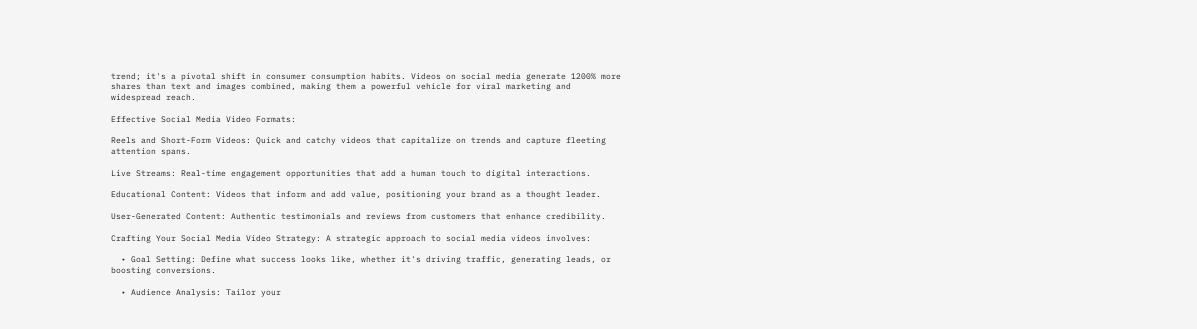trend; it's a pivotal shift in consumer consumption habits. Videos on social media generate 1200% more shares than text and images combined, making them a powerful vehicle for viral marketing and widespread reach.

Effective Social Media Video Formats:

Reels and Short-Form Videos: Quick and catchy videos that capitalize on trends and capture fleeting attention spans.

Live Streams: Real-time engagement opportunities that add a human touch to digital interactions.

Educational Content: Videos that inform and add value, positioning your brand as a thought leader.

User-Generated Content: Authentic testimonials and reviews from customers that enhance credibility.

Crafting Your Social Media Video Strategy: A strategic approach to social media videos involves:

  • Goal Setting: Define what success looks like, whether it's driving traffic, generating leads, or boosting conversions.

  • Audience Analysis: Tailor your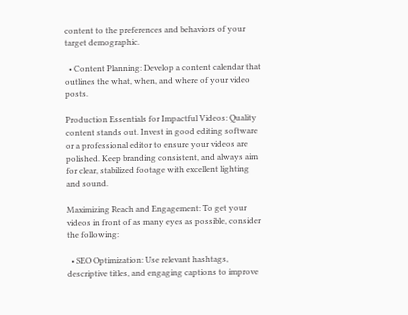content to the preferences and behaviors of your target demographic.

  • Content Planning: Develop a content calendar that outlines the what, when, and where of your video posts.

Production Essentials for Impactful Videos: Quality content stands out. Invest in good editing software or a professional editor to ensure your videos are polished. Keep branding consistent, and always aim for clear, stabilized footage with excellent lighting and sound.

Maximizing Reach and Engagement: To get your videos in front of as many eyes as possible, consider the following:

  • SEO Optimization: Use relevant hashtags, descriptive titles, and engaging captions to improve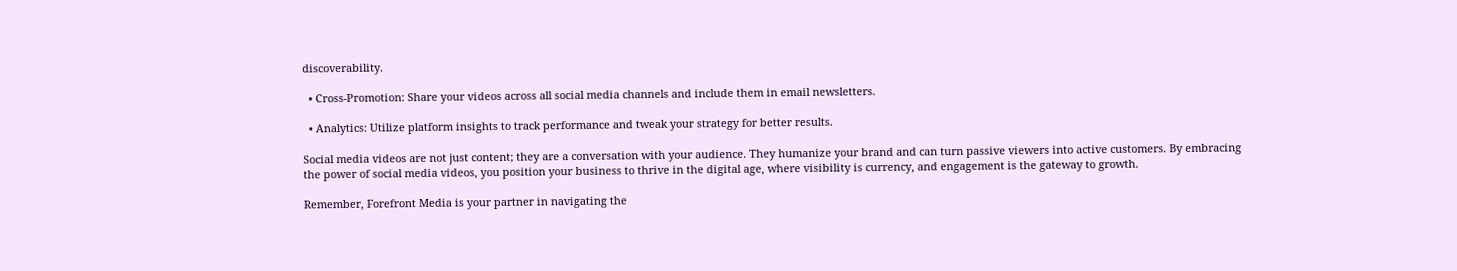discoverability.

  • Cross-Promotion: Share your videos across all social media channels and include them in email newsletters.

  • Analytics: Utilize platform insights to track performance and tweak your strategy for better results.

Social media videos are not just content; they are a conversation with your audience. They humanize your brand and can turn passive viewers into active customers. By embracing the power of social media videos, you position your business to thrive in the digital age, where visibility is currency, and engagement is the gateway to growth.

Remember, Forefront Media is your partner in navigating the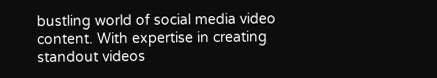bustling world of social media video content. With expertise in creating standout videos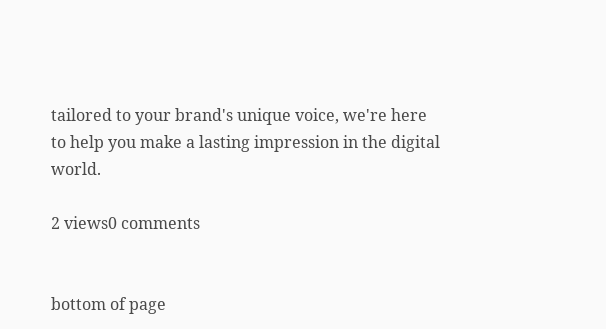tailored to your brand's unique voice, we're here to help you make a lasting impression in the digital world.

2 views0 comments


bottom of page